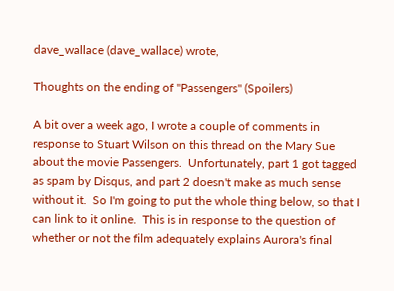dave_wallace (dave_wallace) wrote,

Thoughts on the ending of "Passengers" (Spoilers)

A bit over a week ago, I wrote a couple of comments in response to Stuart Wilson on this thread on the Mary Sue about the movie Passengers.  Unfortunately, part 1 got tagged as spam by Disqus, and part 2 doesn't make as much sense without it.  So I'm going to put the whole thing below, so that I can link to it online.  This is in response to the question of whether or not the film adequately explains Aurora's final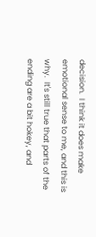decision.  I think it does make emotional sense to me, and this is why.  It's still true that parts of the ending are a bit hokey, and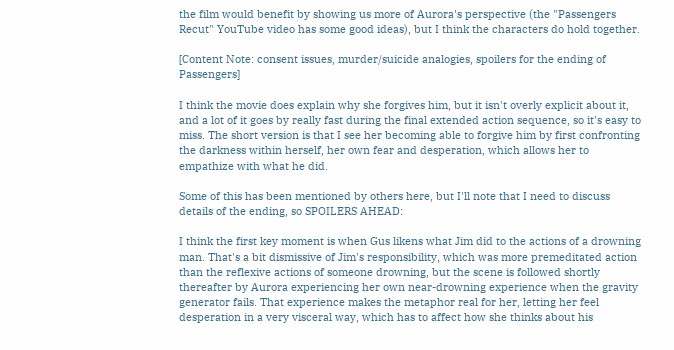the film would benefit by showing us more of Aurora's perspective (the "Passengers Recut" YouTube video has some good ideas), but I think the characters do hold together.

[Content Note: consent issues, murder/suicide analogies, spoilers for the ending of Passengers]

I think the movie does explain why she forgives him, but it isn't overly explicit about it, and a lot of it goes by really fast during the final extended action sequence, so it's easy to miss. The short version is that I see her becoming able to forgive him by first confronting the darkness within herself, her own fear and desperation, which allows her to empathize with what he did.

Some of this has been mentioned by others here, but I'll note that I need to discuss details of the ending, so SPOILERS AHEAD:

I think the first key moment is when Gus likens what Jim did to the actions of a drowning man. That's a bit dismissive of Jim's responsibility, which was more premeditated action than the reflexive actions of someone drowning, but the scene is followed shortly thereafter by Aurora experiencing her own near-drowning experience when the gravity generator fails. That experience makes the metaphor real for her, letting her feel desperation in a very visceral way, which has to affect how she thinks about his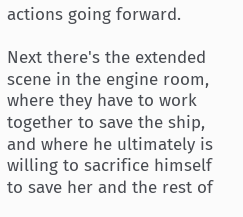actions going forward.

Next there's the extended scene in the engine room, where they have to work together to save the ship, and where he ultimately is willing to sacrifice himself to save her and the rest of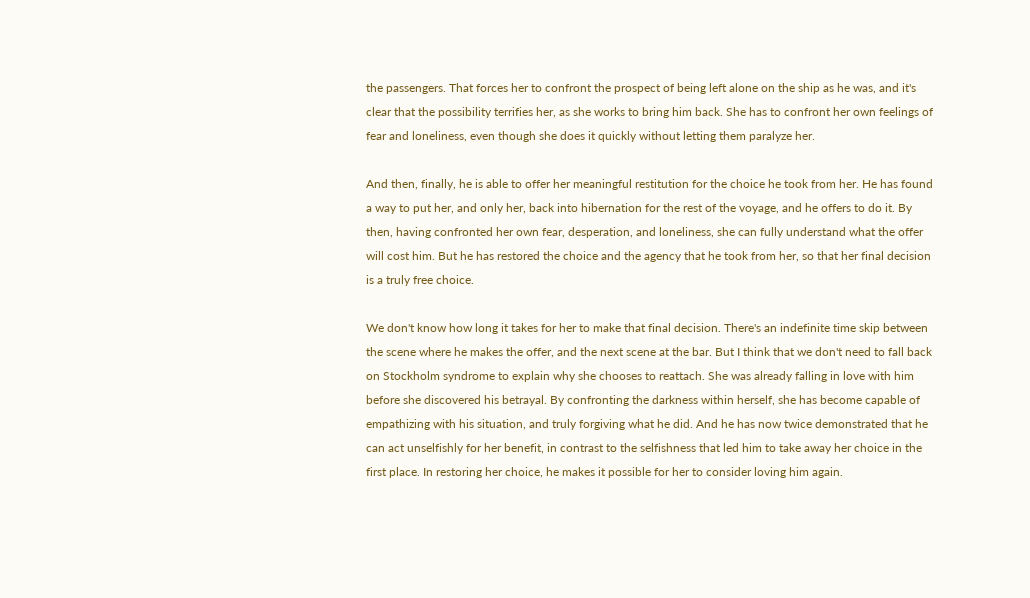the passengers. That forces her to confront the prospect of being left alone on the ship as he was, and it's clear that the possibility terrifies her, as she works to bring him back. She has to confront her own feelings of fear and loneliness, even though she does it quickly without letting them paralyze her.

And then, finally, he is able to offer her meaningful restitution for the choice he took from her. He has found a way to put her, and only her, back into hibernation for the rest of the voyage, and he offers to do it. By then, having confronted her own fear, desperation, and loneliness, she can fully understand what the offer will cost him. But he has restored the choice and the agency that he took from her, so that her final decision is a truly free choice.

We don't know how long it takes for her to make that final decision. There's an indefinite time skip between the scene where he makes the offer, and the next scene at the bar. But I think that we don't need to fall back on Stockholm syndrome to explain why she chooses to reattach. She was already falling in love with him before she discovered his betrayal. By confronting the darkness within herself, she has become capable of empathizing with his situation, and truly forgiving what he did. And he has now twice demonstrated that he can act unselfishly for her benefit, in contrast to the selfishness that led him to take away her choice in the first place. In restoring her choice, he makes it possible for her to consider loving him again.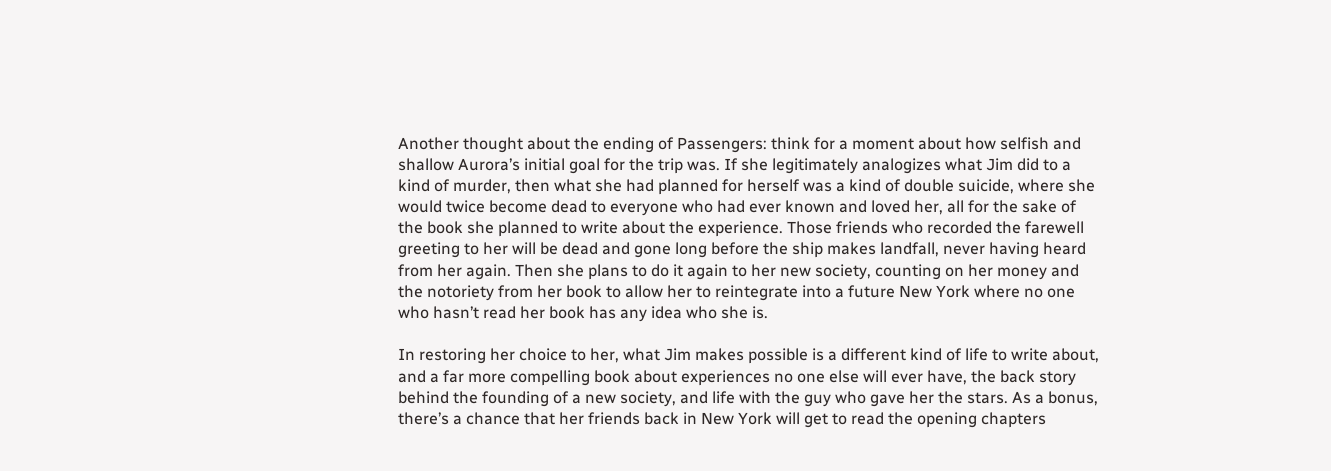Another thought about the ending of Passengers: think for a moment about how selfish and shallow Aurora’s initial goal for the trip was. If she legitimately analogizes what Jim did to a kind of murder, then what she had planned for herself was a kind of double suicide, where she would twice become dead to everyone who had ever known and loved her, all for the sake of the book she planned to write about the experience. Those friends who recorded the farewell greeting to her will be dead and gone long before the ship makes landfall, never having heard from her again. Then she plans to do it again to her new society, counting on her money and the notoriety from her book to allow her to reintegrate into a future New York where no one who hasn’t read her book has any idea who she is.

In restoring her choice to her, what Jim makes possible is a different kind of life to write about, and a far more compelling book about experiences no one else will ever have, the back story behind the founding of a new society, and life with the guy who gave her the stars. As a bonus, there’s a chance that her friends back in New York will get to read the opening chapters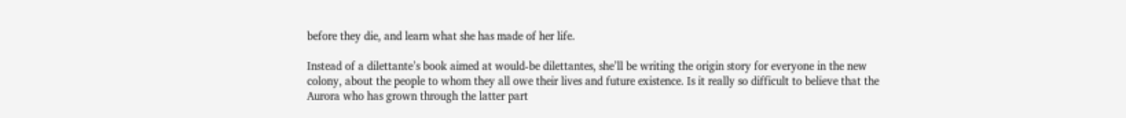before they die, and learn what she has made of her life.

Instead of a dilettante’s book aimed at would-be dilettantes, she’ll be writing the origin story for everyone in the new colony, about the people to whom they all owe their lives and future existence. Is it really so difficult to believe that the Aurora who has grown through the latter part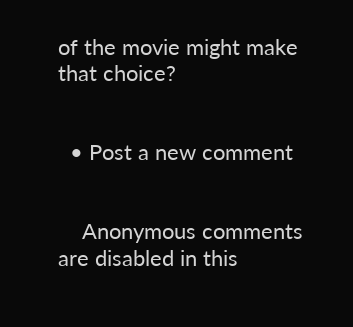of the movie might make that choice?


  • Post a new comment


    Anonymous comments are disabled in this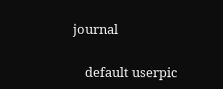journal

    default userpic